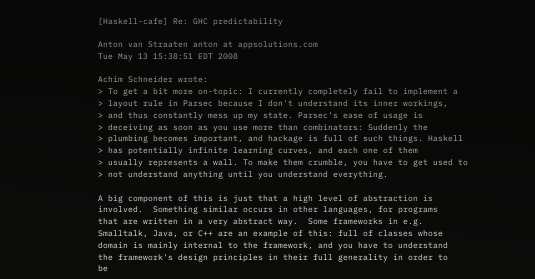[Haskell-cafe] Re: GHC predictability

Anton van Straaten anton at appsolutions.com
Tue May 13 15:38:51 EDT 2008

Achim Schneider wrote:
> To get a bit more on-topic: I currently completely fail to implement a
> layout rule in Parsec because I don't understand its inner workings,
> and thus constantly mess up my state. Parsec's ease of usage is
> deceiving as soon as you use more than combinators: Suddenly the
> plumbing becomes important, and hackage is full of such things. Haskell
> has potentially infinite learning curves, and each one of them
> usually represents a wall. To make them crumble, you have to get used to
> not understand anything until you understand everything.

A big component of this is just that a high level of abstraction is
involved.  Something similar occurs in other languages, for programs
that are written in a very abstract way.  Some frameworks in e.g.
Smalltalk, Java, or C++ are an example of this: full of classes whose
domain is mainly internal to the framework, and you have to understand
the framework's design principles in their full generality in order to
be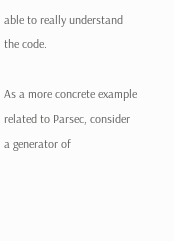able to really understand the code.

As a more concrete example related to Parsec, consider a generator of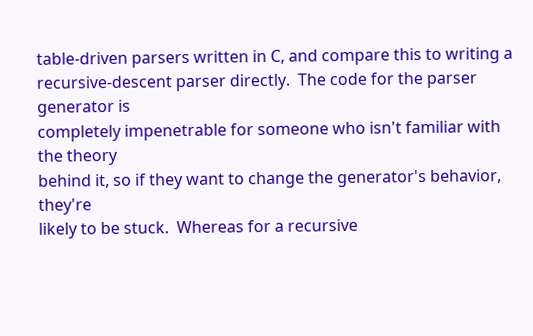table-driven parsers written in C, and compare this to writing a
recursive-descent parser directly.  The code for the parser generator is
completely impenetrable for someone who isn't familiar with the theory
behind it, so if they want to change the generator's behavior, they're
likely to be stuck.  Whereas for a recursive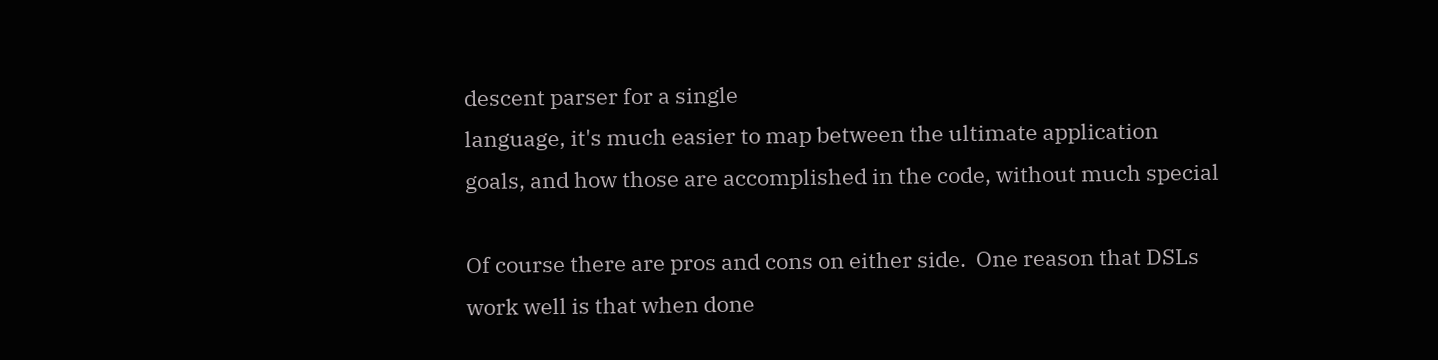descent parser for a single
language, it's much easier to map between the ultimate application
goals, and how those are accomplished in the code, without much special

Of course there are pros and cons on either side.  One reason that DSLs
work well is that when done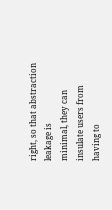right, so that abstraction leakage is
minimal, they can insulate users from having to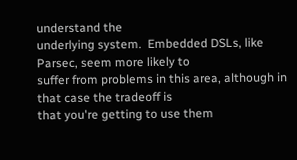understand the
underlying system.  Embedded DSLs, like Parsec, seem more likely to
suffer from problems in this area, although in that case the tradeoff is
that you're getting to use them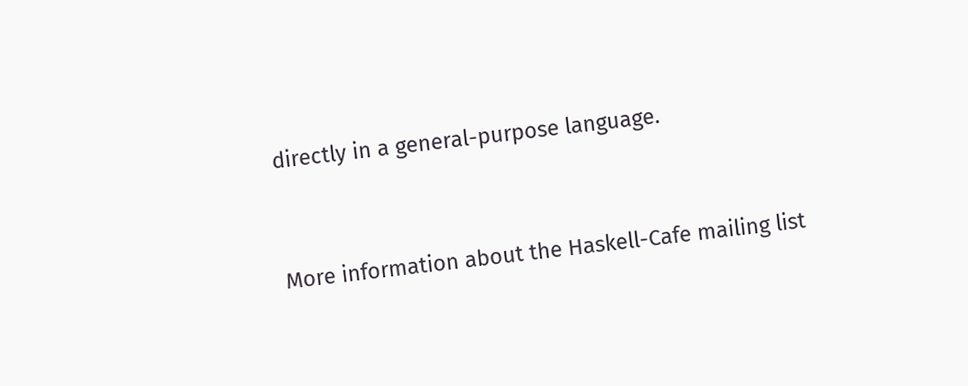directly in a general-purpose language.


More information about the Haskell-Cafe mailing list